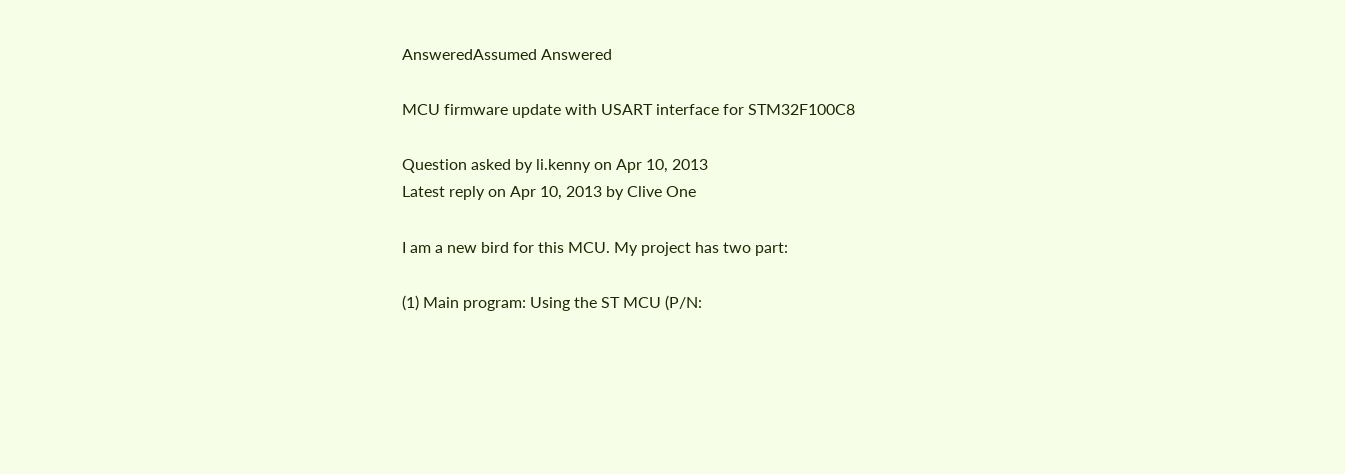AnsweredAssumed Answered

MCU firmware update with USART interface for STM32F100C8

Question asked by li.kenny on Apr 10, 2013
Latest reply on Apr 10, 2013 by Clive One

I am a new bird for this MCU. My project has two part:

(1) Main program: Using the ST MCU (P/N: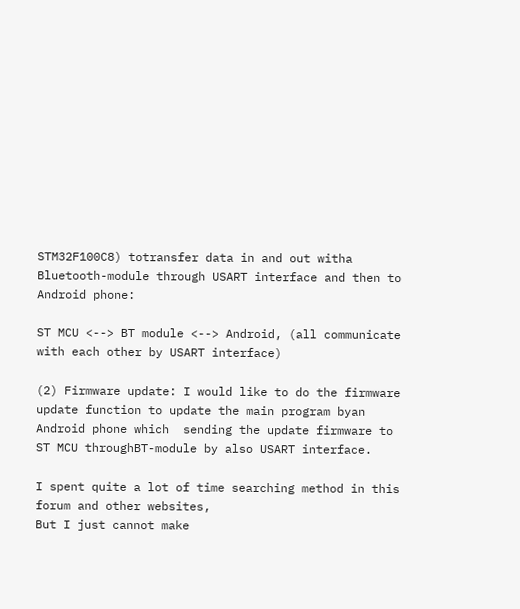STM32F100C8) totransfer data in and out witha Bluetooth-module through USART interface and then to Android phone:

ST MCU <--> BT module <--> Android, (all communicate with each other by USART interface)

(2) Firmware update: I would like to do the firmware update function to update the main program byan Android phone which  sending the update firmware to ST MCU throughBT-module by also USART interface.

I spent quite a lot of time searching method in this forum and other websites,
But I just cannot make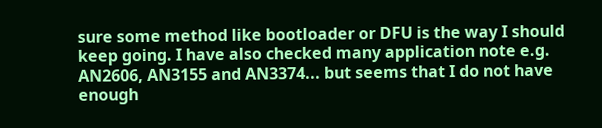sure some method like bootloader or DFU is the way I should
keep going. I have also checked many application note e.g. AN2606, AN3155 and AN3374... but seems that I do not have enough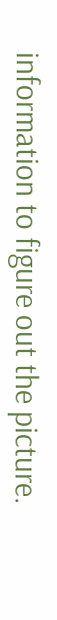information to figure out the picture.